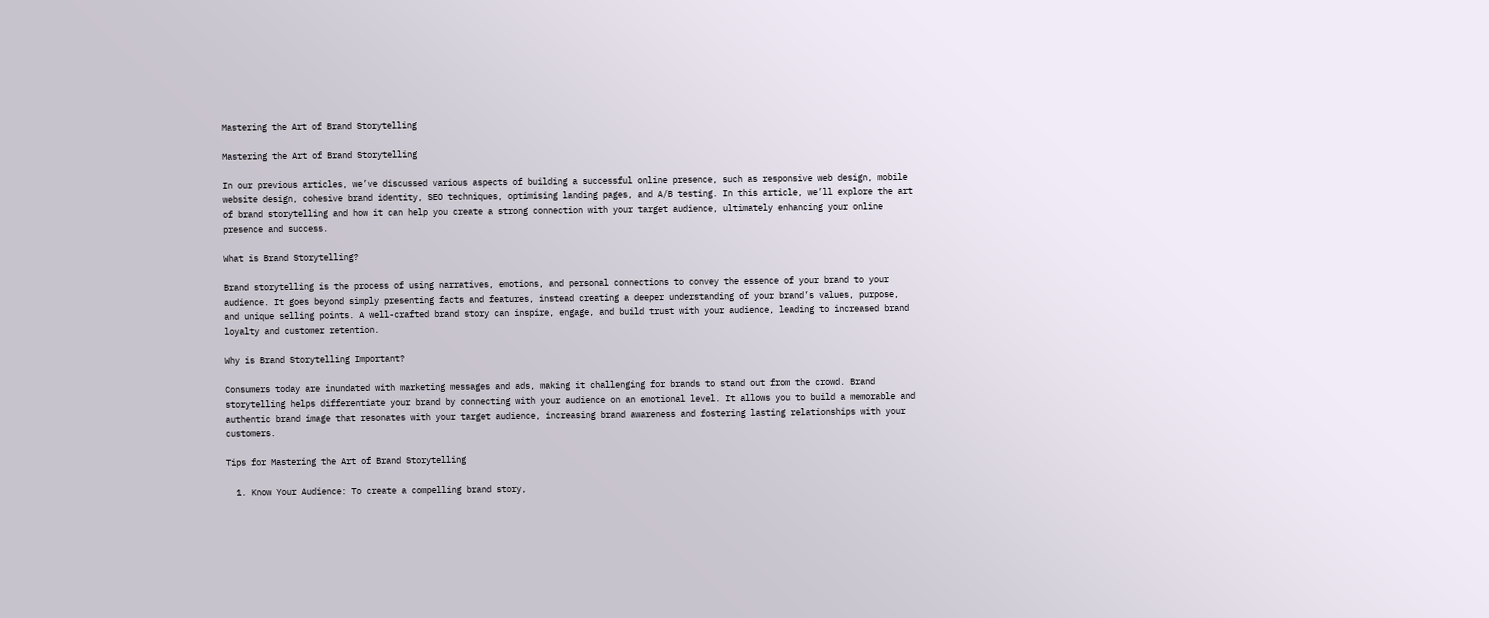Mastering the Art of Brand Storytelling

Mastering the Art of Brand Storytelling

In our previous articles, we’ve discussed various aspects of building a successful online presence, such as responsive web design, mobile website design, cohesive brand identity, SEO techniques, optimising landing pages, and A/B testing. In this article, we’ll explore the art of brand storytelling and how it can help you create a strong connection with your target audience, ultimately enhancing your online presence and success.

What is Brand Storytelling?

Brand storytelling is the process of using narratives, emotions, and personal connections to convey the essence of your brand to your audience. It goes beyond simply presenting facts and features, instead creating a deeper understanding of your brand’s values, purpose, and unique selling points. A well-crafted brand story can inspire, engage, and build trust with your audience, leading to increased brand loyalty and customer retention.

Why is Brand Storytelling Important?

Consumers today are inundated with marketing messages and ads, making it challenging for brands to stand out from the crowd. Brand storytelling helps differentiate your brand by connecting with your audience on an emotional level. It allows you to build a memorable and authentic brand image that resonates with your target audience, increasing brand awareness and fostering lasting relationships with your customers.

Tips for Mastering the Art of Brand Storytelling

  1. Know Your Audience: To create a compelling brand story,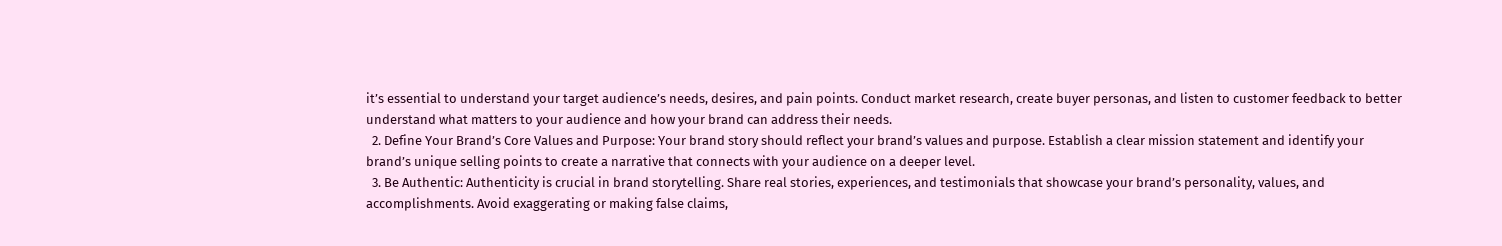it’s essential to understand your target audience’s needs, desires, and pain points. Conduct market research, create buyer personas, and listen to customer feedback to better understand what matters to your audience and how your brand can address their needs.
  2. Define Your Brand’s Core Values and Purpose: Your brand story should reflect your brand’s values and purpose. Establish a clear mission statement and identify your brand’s unique selling points to create a narrative that connects with your audience on a deeper level.
  3. Be Authentic: Authenticity is crucial in brand storytelling. Share real stories, experiences, and testimonials that showcase your brand’s personality, values, and accomplishments. Avoid exaggerating or making false claims,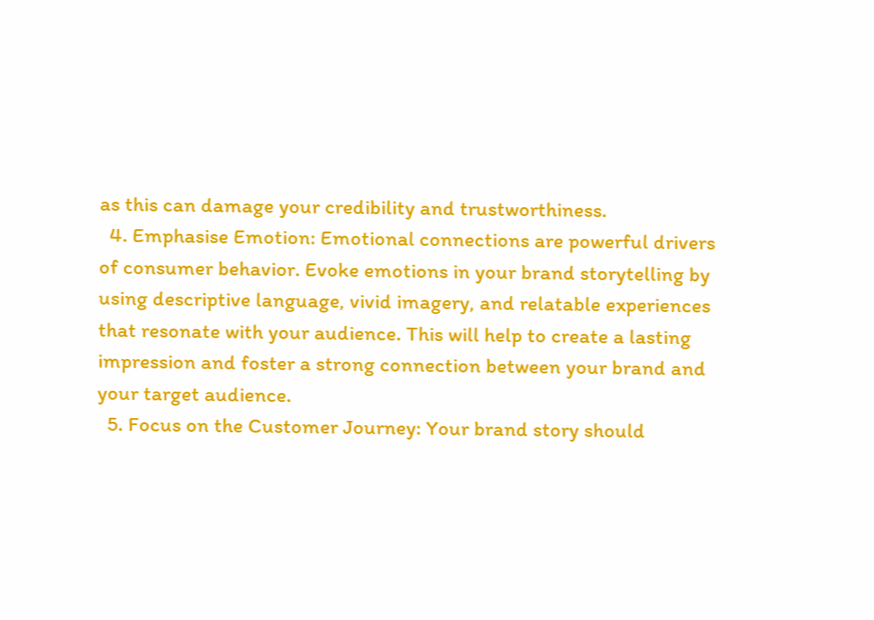as this can damage your credibility and trustworthiness.
  4. Emphasise Emotion: Emotional connections are powerful drivers of consumer behavior. Evoke emotions in your brand storytelling by using descriptive language, vivid imagery, and relatable experiences that resonate with your audience. This will help to create a lasting impression and foster a strong connection between your brand and your target audience.
  5. Focus on the Customer Journey: Your brand story should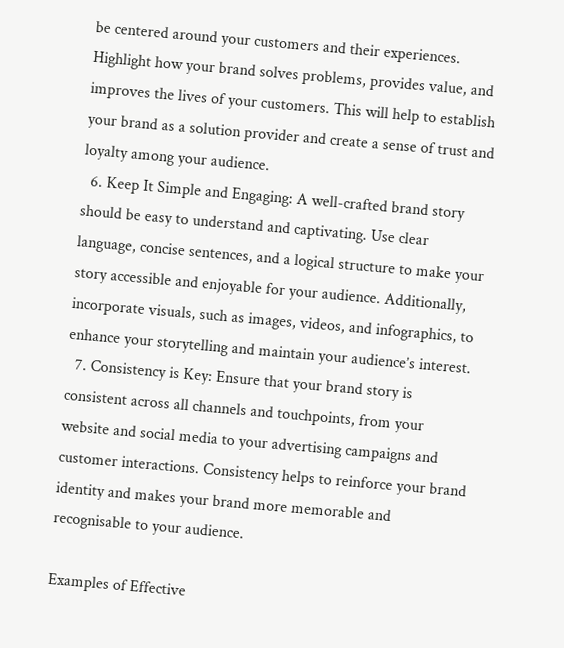be centered around your customers and their experiences. Highlight how your brand solves problems, provides value, and improves the lives of your customers. This will help to establish your brand as a solution provider and create a sense of trust and loyalty among your audience.
  6. Keep It Simple and Engaging: A well-crafted brand story should be easy to understand and captivating. Use clear language, concise sentences, and a logical structure to make your story accessible and enjoyable for your audience. Additionally, incorporate visuals, such as images, videos, and infographics, to enhance your storytelling and maintain your audience’s interest.
  7. Consistency is Key: Ensure that your brand story is consistent across all channels and touchpoints, from your website and social media to your advertising campaigns and customer interactions. Consistency helps to reinforce your brand identity and makes your brand more memorable and recognisable to your audience.

Examples of Effective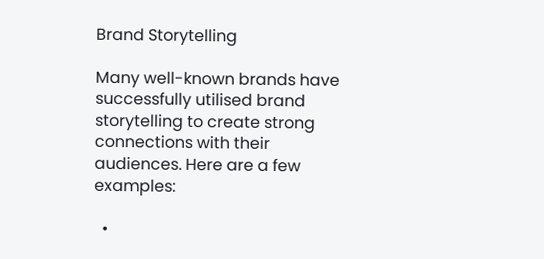Brand Storytelling

Many well-known brands have successfully utilised brand storytelling to create strong connections with their audiences. Here are a few examples:

  •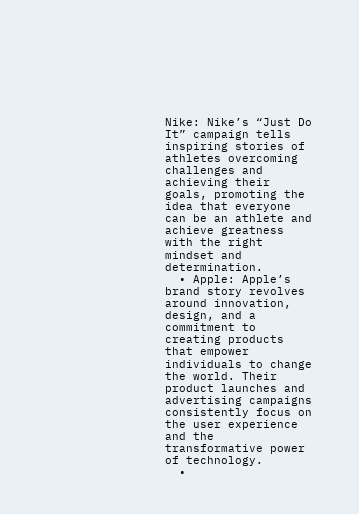Nike: Nike’s “Just Do It” campaign tells inspiring stories of athletes overcoming challenges and achieving their goals, promoting the idea that everyone can be an athlete and achieve greatness with the right mindset and determination.
  • Apple: Apple’s brand story revolves around innovation, design, and a commitment to creating products that empower individuals to change the world. Their product launches and advertising campaigns consistently focus on the user experience and the transformative power of technology.
  •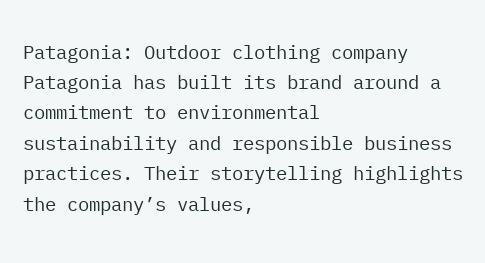Patagonia: Outdoor clothing company Patagonia has built its brand around a commitment to environmental sustainability and responsible business practices. Their storytelling highlights the company’s values,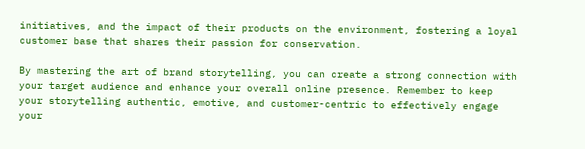initiatives, and the impact of their products on the environment, fostering a loyal customer base that shares their passion for conservation.

By mastering the art of brand storytelling, you can create a strong connection with your target audience and enhance your overall online presence. Remember to keep your storytelling authentic, emotive, and customer-centric to effectively engage your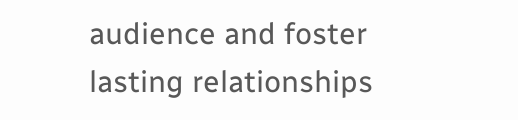audience and foster lasting relationships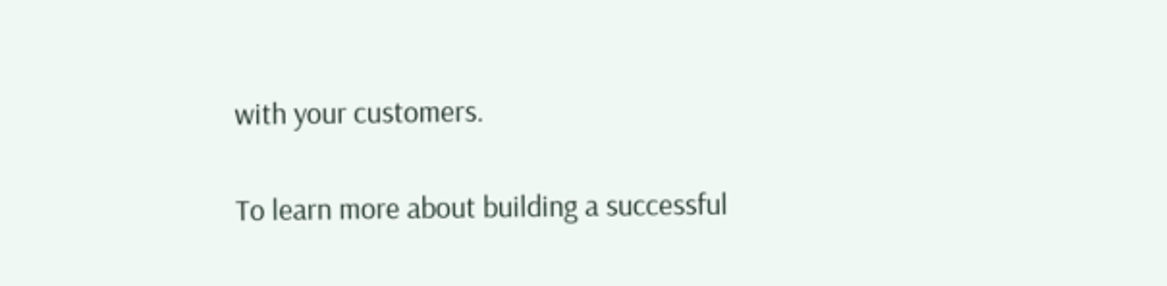with your customers.

To learn more about building a successful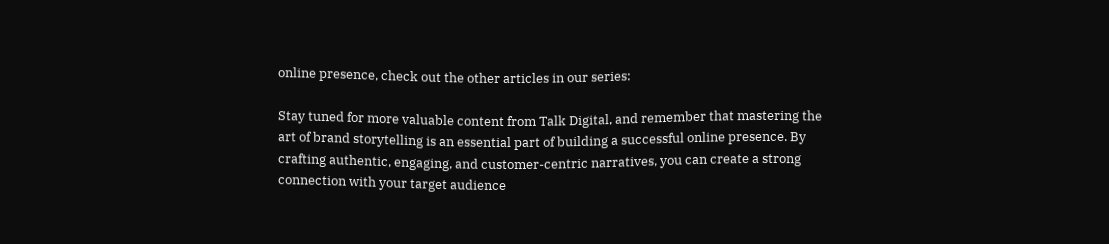online presence, check out the other articles in our series:

Stay tuned for more valuable content from Talk Digital, and remember that mastering the art of brand storytelling is an essential part of building a successful online presence. By crafting authentic, engaging, and customer-centric narratives, you can create a strong connection with your target audience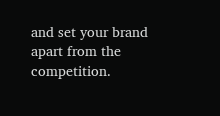and set your brand apart from the competition.